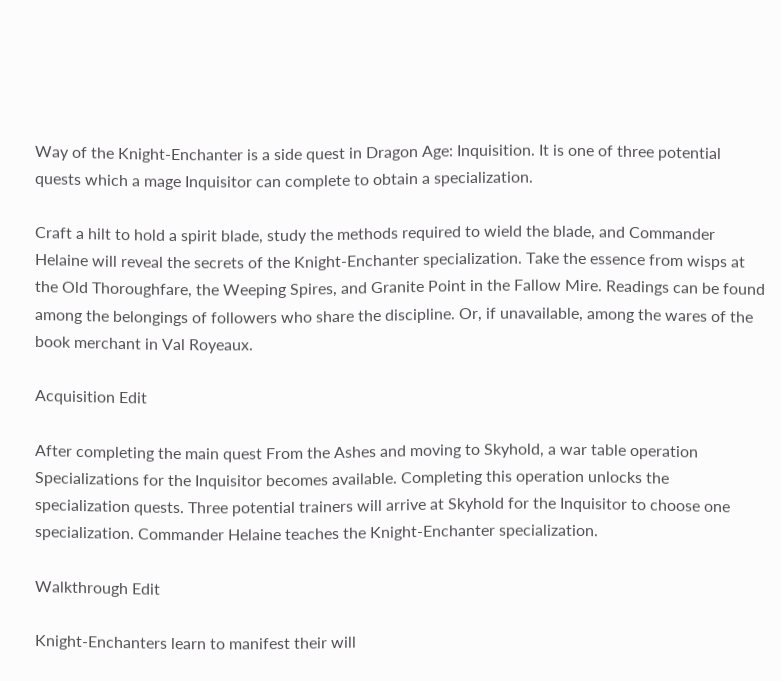Way of the Knight-Enchanter is a side quest in Dragon Age: Inquisition. It is one of three potential quests which a mage Inquisitor can complete to obtain a specialization.

Craft a hilt to hold a spirit blade, study the methods required to wield the blade, and Commander Helaine will reveal the secrets of the Knight-Enchanter specialization. Take the essence from wisps at the Old Thoroughfare, the Weeping Spires, and Granite Point in the Fallow Mire. Readings can be found among the belongings of followers who share the discipline. Or, if unavailable, among the wares of the book merchant in Val Royeaux.

Acquisition Edit

After completing the main quest From the Ashes and moving to Skyhold, a war table operation Specializations for the Inquisitor becomes available. Completing this operation unlocks the specialization quests. Three potential trainers will arrive at Skyhold for the Inquisitor to choose one specialization. Commander Helaine teaches the Knight-Enchanter specialization.

Walkthrough Edit

Knight-Enchanters learn to manifest their will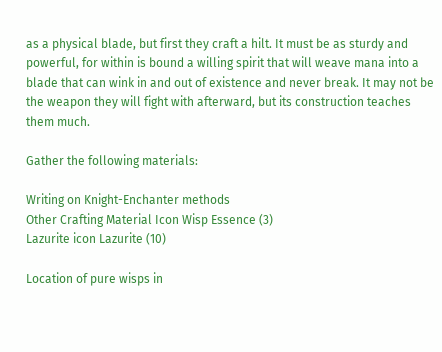as a physical blade, but first they craft a hilt. It must be as sturdy and powerful, for within is bound a willing spirit that will weave mana into a blade that can wink in and out of existence and never break. It may not be the weapon they will fight with afterward, but its construction teaches them much.

Gather the following materials:

Writing on Knight-Enchanter methods
Other Crafting Material Icon Wisp Essence (3)
Lazurite icon Lazurite (10)

Location of pure wisps in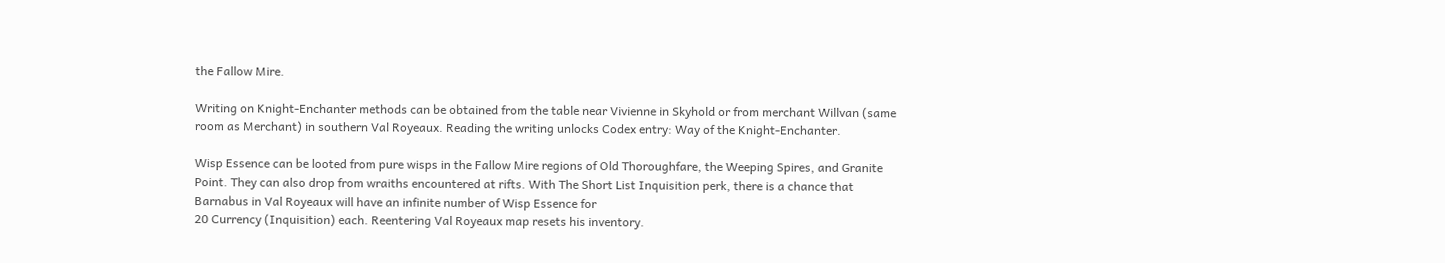the Fallow Mire.

Writing on Knight-Enchanter methods can be obtained from the table near Vivienne in Skyhold or from merchant Willvan (same room as Merchant) in southern Val Royeaux. Reading the writing unlocks Codex entry: Way of the Knight-Enchanter.

Wisp Essence can be looted from pure wisps in the Fallow Mire regions of Old Thoroughfare, the Weeping Spires, and Granite Point. They can also drop from wraiths encountered at rifts. With The Short List Inquisition perk, there is a chance that Barnabus in Val Royeaux will have an infinite number of Wisp Essence for
20 Currency (Inquisition) each. Reentering Val Royeaux map resets his inventory.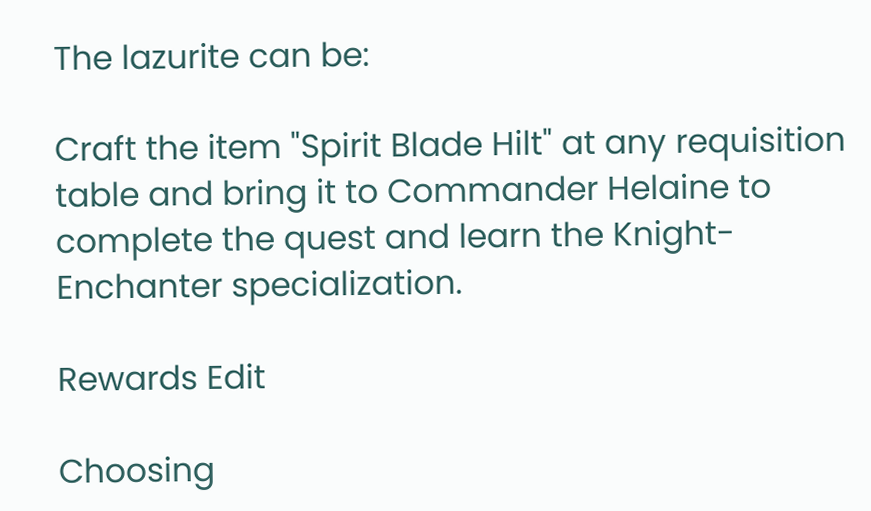The lazurite can be:

Craft the item "Spirit Blade Hilt" at any requisition table and bring it to Commander Helaine to complete the quest and learn the Knight-Enchanter specialization.

Rewards Edit

Choosing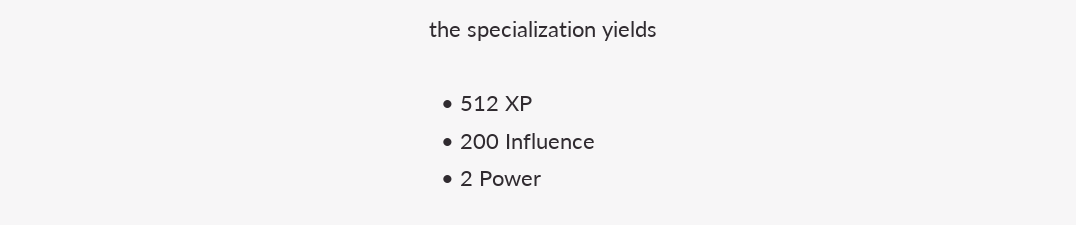the specialization yields

  • 512 XP
  • 200 Influence
  • 2 Power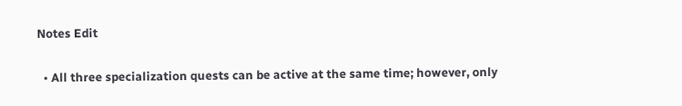Notes Edit

  • All three specialization quests can be active at the same time; however, only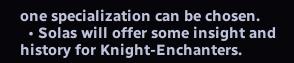one specialization can be chosen.
  • Solas will offer some insight and history for Knight-Enchanters.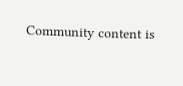Community content is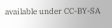available under CC-BY-SA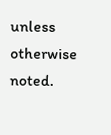unless otherwise noted.